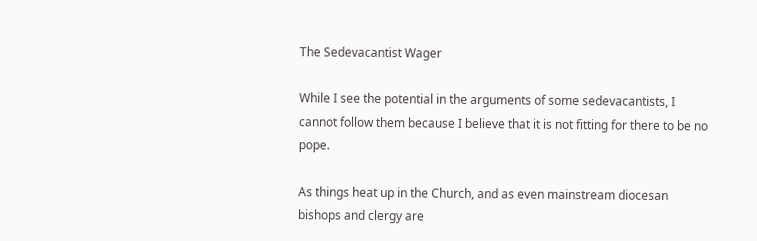The Sedevacantist Wager

While I see the potential in the arguments of some sedevacantists, I cannot follow them because I believe that it is not fitting for there to be no pope.

As things heat up in the Church, and as even mainstream diocesan bishops and clergy are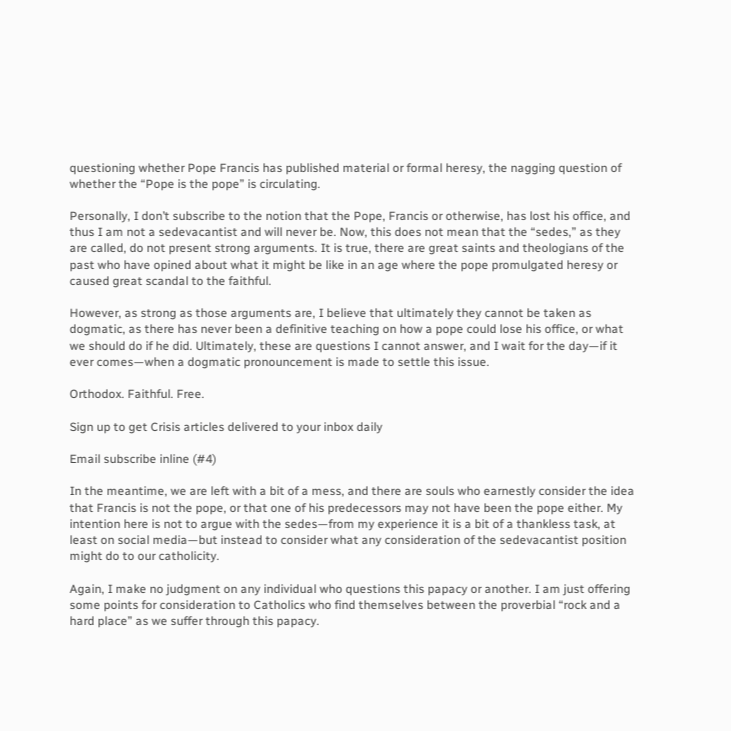questioning whether Pope Francis has published material or formal heresy, the nagging question of whether the “Pope is the pope” is circulating.

Personally, I don’t subscribe to the notion that the Pope, Francis or otherwise, has lost his office, and thus I am not a sedevacantist and will never be. Now, this does not mean that the “sedes,” as they are called, do not present strong arguments. It is true, there are great saints and theologians of the past who have opined about what it might be like in an age where the pope promulgated heresy or caused great scandal to the faithful.

However, as strong as those arguments are, I believe that ultimately they cannot be taken as dogmatic, as there has never been a definitive teaching on how a pope could lose his office, or what we should do if he did. Ultimately, these are questions I cannot answer, and I wait for the day—if it ever comes—when a dogmatic pronouncement is made to settle this issue.

Orthodox. Faithful. Free.

Sign up to get Crisis articles delivered to your inbox daily

Email subscribe inline (#4)

In the meantime, we are left with a bit of a mess, and there are souls who earnestly consider the idea that Francis is not the pope, or that one of his predecessors may not have been the pope either. My intention here is not to argue with the sedes—from my experience it is a bit of a thankless task, at least on social media—but instead to consider what any consideration of the sedevacantist position might do to our catholicity.

Again, I make no judgment on any individual who questions this papacy or another. I am just offering some points for consideration to Catholics who find themselves between the proverbial “rock and a hard place” as we suffer through this papacy.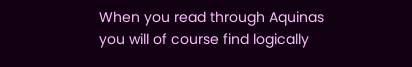When you read through Aquinas you will of course find logically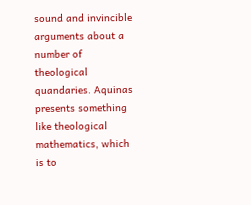sound and invincible arguments about a number of theological quandaries. Aquinas presents something like theological mathematics, which is to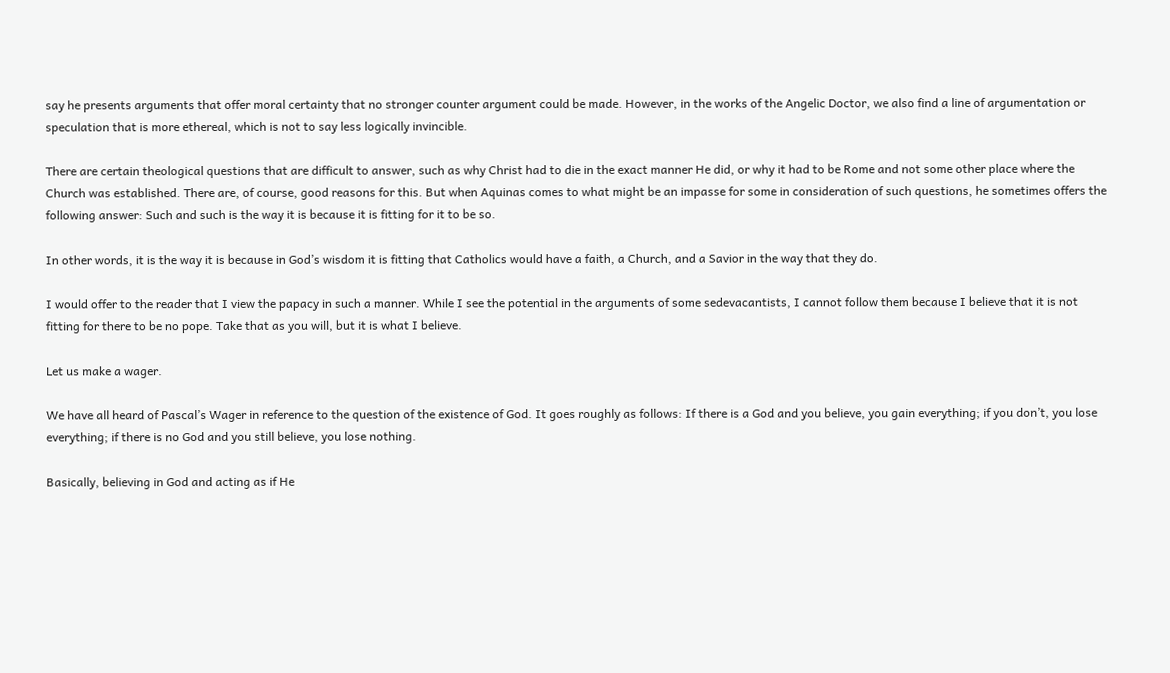say he presents arguments that offer moral certainty that no stronger counter argument could be made. However, in the works of the Angelic Doctor, we also find a line of argumentation or speculation that is more ethereal, which is not to say less logically invincible.

There are certain theological questions that are difficult to answer, such as why Christ had to die in the exact manner He did, or why it had to be Rome and not some other place where the Church was established. There are, of course, good reasons for this. But when Aquinas comes to what might be an impasse for some in consideration of such questions, he sometimes offers the following answer: Such and such is the way it is because it is fitting for it to be so.

In other words, it is the way it is because in God’s wisdom it is fitting that Catholics would have a faith, a Church, and a Savior in the way that they do.

I would offer to the reader that I view the papacy in such a manner. While I see the potential in the arguments of some sedevacantists, I cannot follow them because I believe that it is not fitting for there to be no pope. Take that as you will, but it is what I believe.

Let us make a wager.

We have all heard of Pascal’s Wager in reference to the question of the existence of God. It goes roughly as follows: If there is a God and you believe, you gain everything; if you don’t, you lose everything; if there is no God and you still believe, you lose nothing.

Basically, believing in God and acting as if He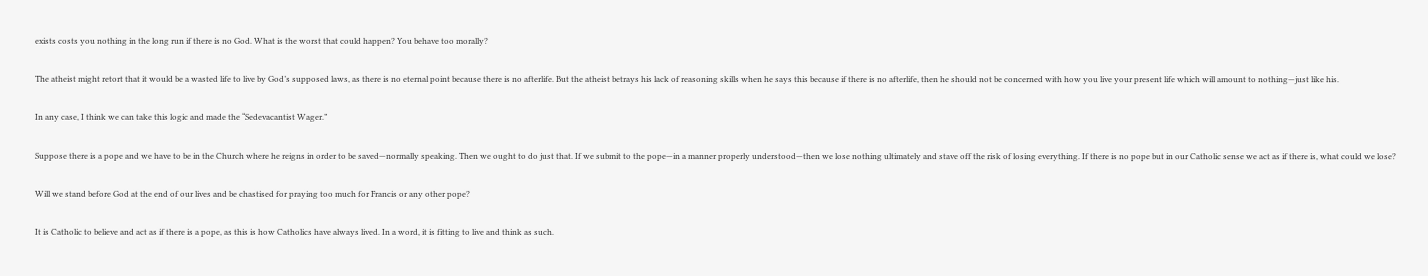exists costs you nothing in the long run if there is no God. What is the worst that could happen? You behave too morally?

The atheist might retort that it would be a wasted life to live by God’s supposed laws, as there is no eternal point because there is no afterlife. But the atheist betrays his lack of reasoning skills when he says this because if there is no afterlife, then he should not be concerned with how you live your present life which will amount to nothing—just like his.

In any case, I think we can take this logic and made the “Sedevacantist Wager.”

Suppose there is a pope and we have to be in the Church where he reigns in order to be saved—normally speaking. Then we ought to do just that. If we submit to the pope—in a manner properly understood—then we lose nothing ultimately and stave off the risk of losing everything. If there is no pope but in our Catholic sense we act as if there is, what could we lose?

Will we stand before God at the end of our lives and be chastised for praying too much for Francis or any other pope?

It is Catholic to believe and act as if there is a pope, as this is how Catholics have always lived. In a word, it is fitting to live and think as such.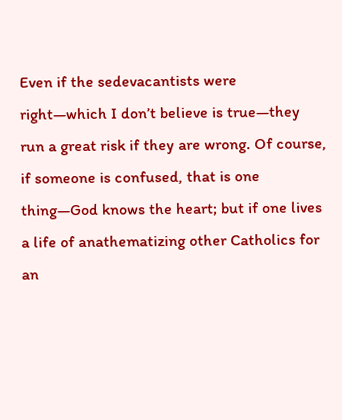Even if the sedevacantists were right—which I don’t believe is true—they run a great risk if they are wrong. Of course, if someone is confused, that is one thing—God knows the heart; but if one lives a life of anathematizing other Catholics for an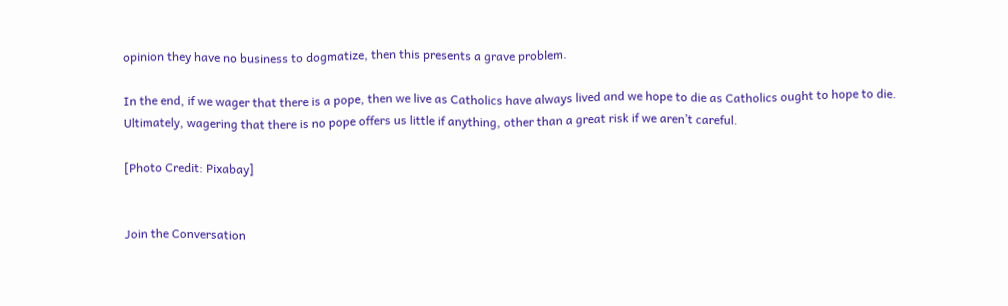opinion they have no business to dogmatize, then this presents a grave problem.

In the end, if we wager that there is a pope, then we live as Catholics have always lived and we hope to die as Catholics ought to hope to die. Ultimately, wagering that there is no pope offers us little if anything, other than a great risk if we aren’t careful.

[Photo Credit: Pixabay]


Join the Conversation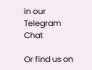in our Telegram Chat

Or find us on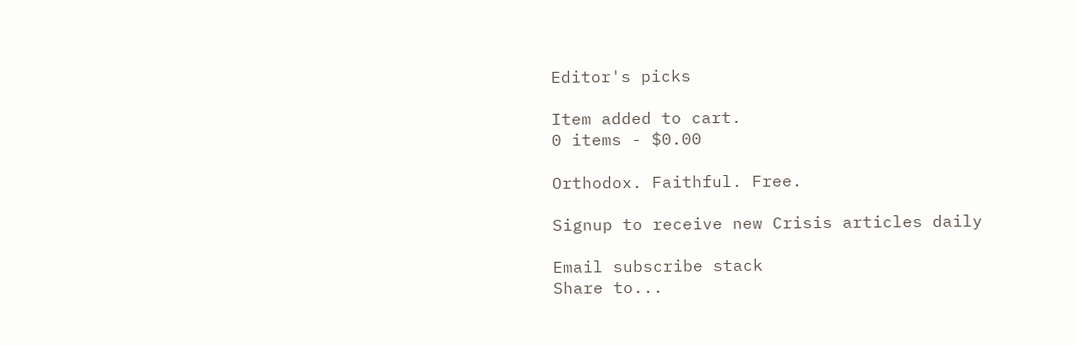Editor's picks

Item added to cart.
0 items - $0.00

Orthodox. Faithful. Free.

Signup to receive new Crisis articles daily

Email subscribe stack
Share to...